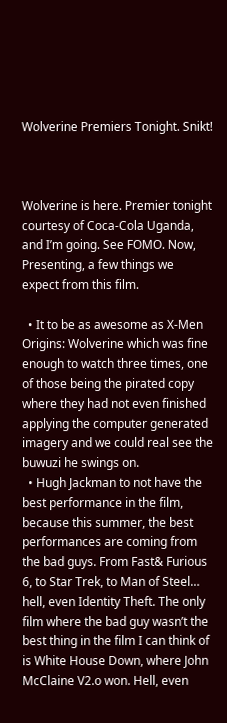Wolverine Premiers Tonight. Snikt!



Wolverine is here. Premier tonight courtesy of Coca-Cola Uganda, and I’m going. See FOMO. Now, Presenting, a few things we expect from this film.

  • It to be as awesome as X-Men Origins: Wolverine which was fine enough to watch three times, one of those being the pirated copy where they had not even finished applying the computer generated imagery and we could real see the buwuzi he swings on.
  • Hugh Jackman to not have the best performance in the film, because this summer, the best performances are coming from  the bad guys. From Fast& Furious 6, to Star Trek, to Man of Steel… hell, even Identity Theft. The only film where the bad guy wasn’t the best thing in the film I can think of is White House Down, where John McClaine V2.o won. Hell, even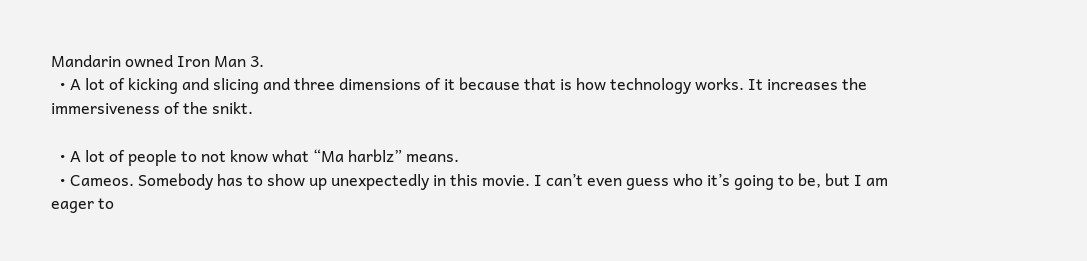Mandarin owned Iron Man 3.
  • A lot of kicking and slicing and three dimensions of it because that is how technology works. It increases the immersiveness of the snikt.

  • A lot of people to not know what “Ma harblz” means.
  • Cameos. Somebody has to show up unexpectedly in this movie. I can’t even guess who it’s going to be, but I am eager to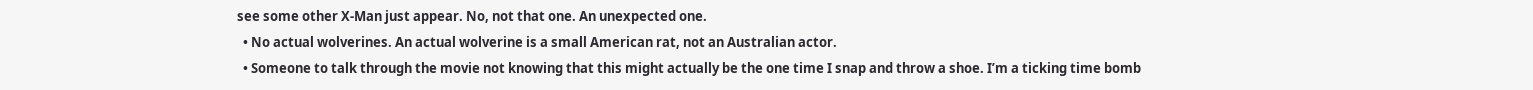see some other X-Man just appear. No, not that one. An unexpected one.
  • No actual wolverines. An actual wolverine is a small American rat, not an Australian actor.
  • Someone to talk through the movie not knowing that this might actually be the one time I snap and throw a shoe. I’m a ticking time bomb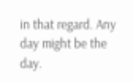in that regard. Any day might be the day.